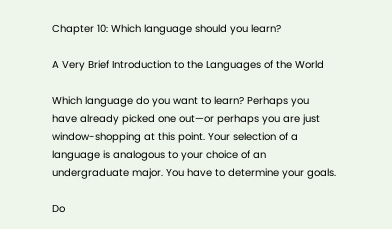Chapter 10: Which language should you learn?

A Very Brief Introduction to the Languages of the World

Which language do you want to learn? Perhaps you have already picked one out—or perhaps you are just window-shopping at this point. Your selection of a language is analogous to your choice of an undergraduate major. You have to determine your goals.

Do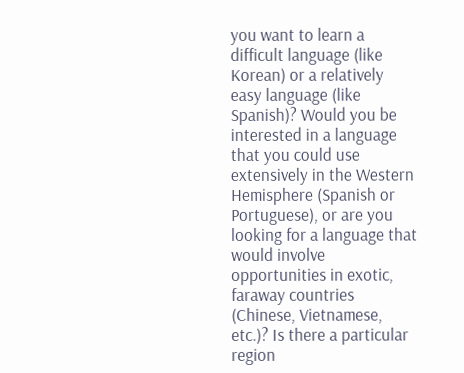you want to learn a difficult language (like Korean) or a relatively easy language (like Spanish)? Would you be interested in a language that you could use extensively in the Western Hemisphere (Spanish or Portuguese), or are you looking for a language that would involve opportunities in exotic, faraway countries (Chinese, Vietnamese, etc.)? Is there a particular region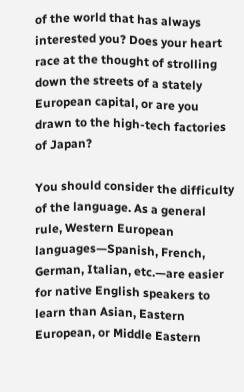of the world that has always interested you? Does your heart race at the thought of strolling down the streets of a stately European capital, or are you drawn to the high-tech factories of Japan?

You should consider the difficulty of the language. As a general rule, Western European languages—Spanish, French, German, Italian, etc.—are easier for native English speakers to learn than Asian, Eastern European, or Middle Eastern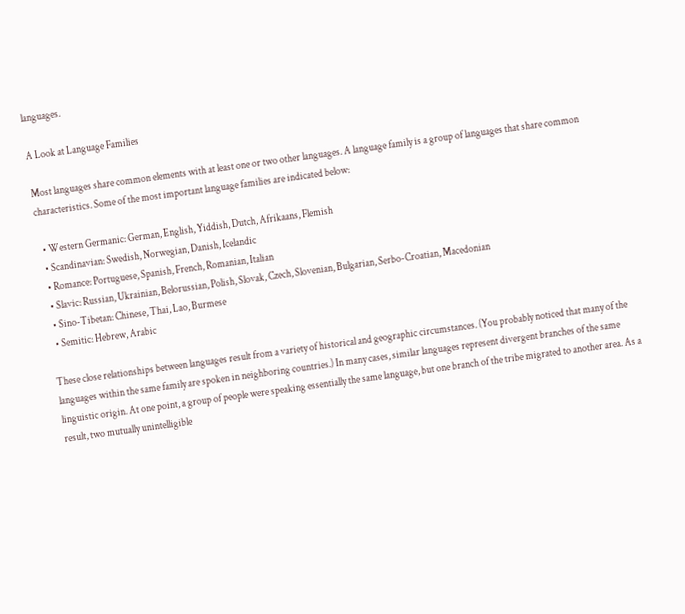languages.

A Look at Language Families

Most languages share common elements with at least one or two other languages. A language family is a group of languages that share common characteristics. Some of the most important language families are indicated below:

  • Western Germanic: German, English, Yiddish, Dutch, Afrikaans, Flemish
  • Scandinavian: Swedish, Norwegian, Danish, Icelandic
  • Romance: Portuguese, Spanish, French, Romanian, Italian
  • Slavic: Russian, Ukrainian, Belorussian, Polish, Slovak, Czech, Slovenian, Bulgarian, Serbo-Croatian, Macedonian
  • Sino-Tibetan: Chinese, Thai, Lao, Burmese
  • Semitic: Hebrew, Arabic

These close relationships between languages result from a variety of historical and geographic circumstances. (You probably noticed that many of the languages within the same family are spoken in neighboring countries.) In many cases, similar languages represent divergent branches of the same linguistic origin. At one point, a group of people were speaking essentially the same language, but one branch of the tribe migrated to another area. As a result, two mutually unintelligible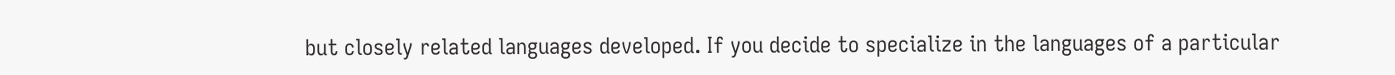but closely related languages developed. If you decide to specialize in the languages of a particular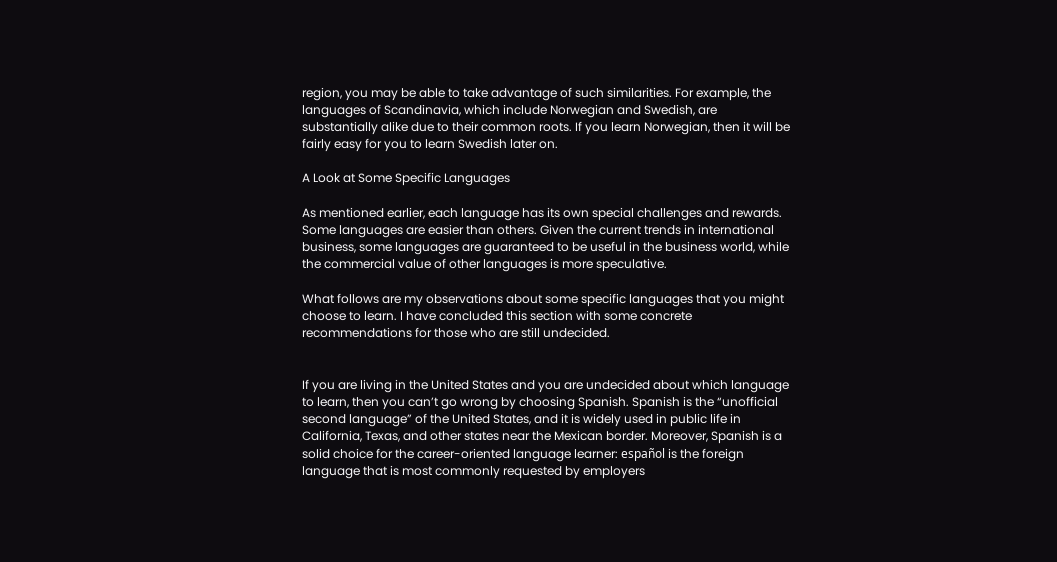region, you may be able to take advantage of such similarities. For example, the languages of Scandinavia, which include Norwegian and Swedish, are substantially alike due to their common roots. If you learn Norwegian, then it will be fairly easy for you to learn Swedish later on.

A Look at Some Specific Languages

As mentioned earlier, each language has its own special challenges and rewards. Some languages are easier than others. Given the current trends in international business, some languages are guaranteed to be useful in the business world, while the commercial value of other languages is more speculative.

What follows are my observations about some specific languages that you might choose to learn. I have concluded this section with some concrete recommendations for those who are still undecided.


If you are living in the United States and you are undecided about which language to learn, then you can’t go wrong by choosing Spanish. Spanish is the “unofficial second language” of the United States, and it is widely used in public life in California, Texas, and other states near the Mexican border. Moreover, Spanish is a solid choice for the career-oriented language learner: español is the foreign language that is most commonly requested by employers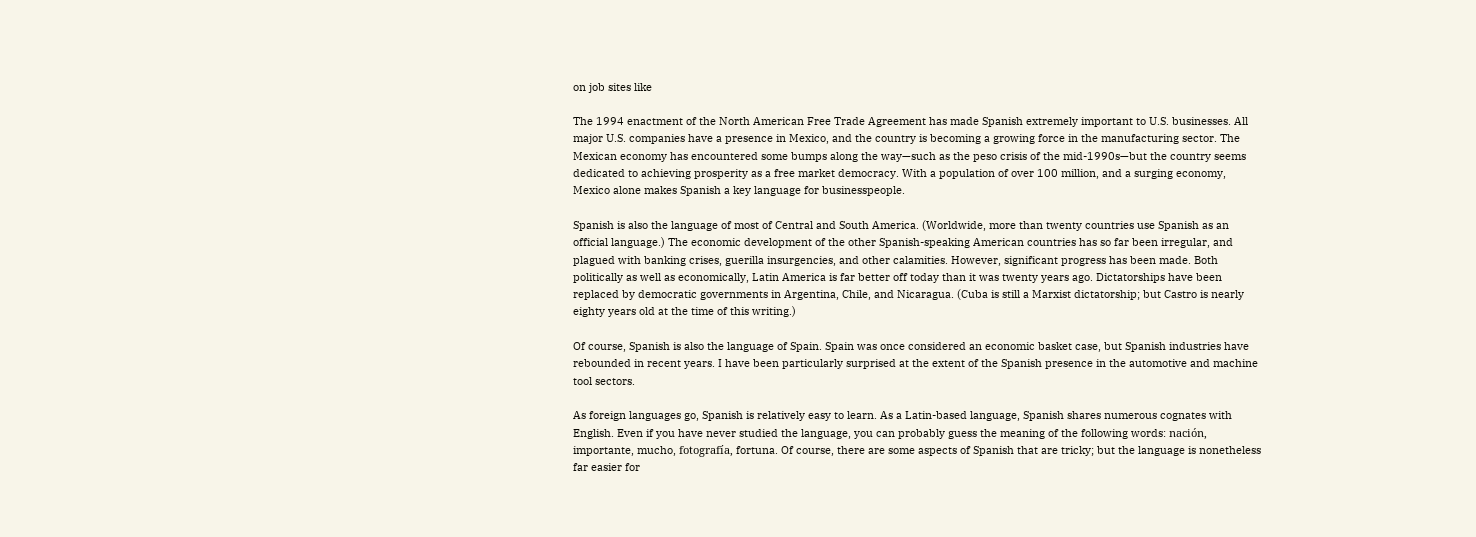on job sites like

The 1994 enactment of the North American Free Trade Agreement has made Spanish extremely important to U.S. businesses. All major U.S. companies have a presence in Mexico, and the country is becoming a growing force in the manufacturing sector. The Mexican economy has encountered some bumps along the way—such as the peso crisis of the mid-1990s—but the country seems dedicated to achieving prosperity as a free market democracy. With a population of over 100 million, and a surging economy, Mexico alone makes Spanish a key language for businesspeople.

Spanish is also the language of most of Central and South America. (Worldwide, more than twenty countries use Spanish as an official language.) The economic development of the other Spanish-speaking American countries has so far been irregular, and plagued with banking crises, guerilla insurgencies, and other calamities. However, significant progress has been made. Both politically as well as economically, Latin America is far better off today than it was twenty years ago. Dictatorships have been replaced by democratic governments in Argentina, Chile, and Nicaragua. (Cuba is still a Marxist dictatorship; but Castro is nearly eighty years old at the time of this writing.)

Of course, Spanish is also the language of Spain. Spain was once considered an economic basket case, but Spanish industries have rebounded in recent years. I have been particularly surprised at the extent of the Spanish presence in the automotive and machine tool sectors.

As foreign languages go, Spanish is relatively easy to learn. As a Latin-based language, Spanish shares numerous cognates with English. Even if you have never studied the language, you can probably guess the meaning of the following words: nación, importante, mucho, fotografía, fortuna. Of course, there are some aspects of Spanish that are tricky; but the language is nonetheless far easier for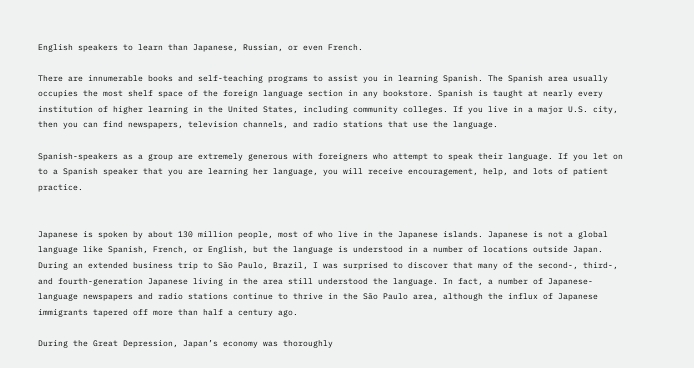English speakers to learn than Japanese, Russian, or even French.

There are innumerable books and self-teaching programs to assist you in learning Spanish. The Spanish area usually occupies the most shelf space of the foreign language section in any bookstore. Spanish is taught at nearly every institution of higher learning in the United States, including community colleges. If you live in a major U.S. city, then you can find newspapers, television channels, and radio stations that use the language.

Spanish-speakers as a group are extremely generous with foreigners who attempt to speak their language. If you let on to a Spanish speaker that you are learning her language, you will receive encouragement, help, and lots of patient practice.


Japanese is spoken by about 130 million people, most of who live in the Japanese islands. Japanese is not a global language like Spanish, French, or English, but the language is understood in a number of locations outside Japan. During an extended business trip to São Paulo, Brazil, I was surprised to discover that many of the second-, third-, and fourth-generation Japanese living in the area still understood the language. In fact, a number of Japanese-language newspapers and radio stations continue to thrive in the São Paulo area, although the influx of Japanese immigrants tapered off more than half a century ago.

During the Great Depression, Japan’s economy was thoroughly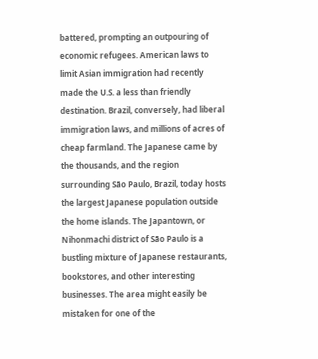battered, prompting an outpouring of economic refugees. American laws to limit Asian immigration had recently made the U.S. a less than friendly destination. Brazil, conversely, had liberal immigration laws, and millions of acres of cheap farmland. The Japanese came by the thousands, and the region surrounding São Paulo, Brazil, today hosts the largest Japanese population outside the home islands. The Japantown, or Nihonmachi district of São Paulo is a bustling mixture of Japanese restaurants, bookstores, and other interesting businesses. The area might easily be mistaken for one of the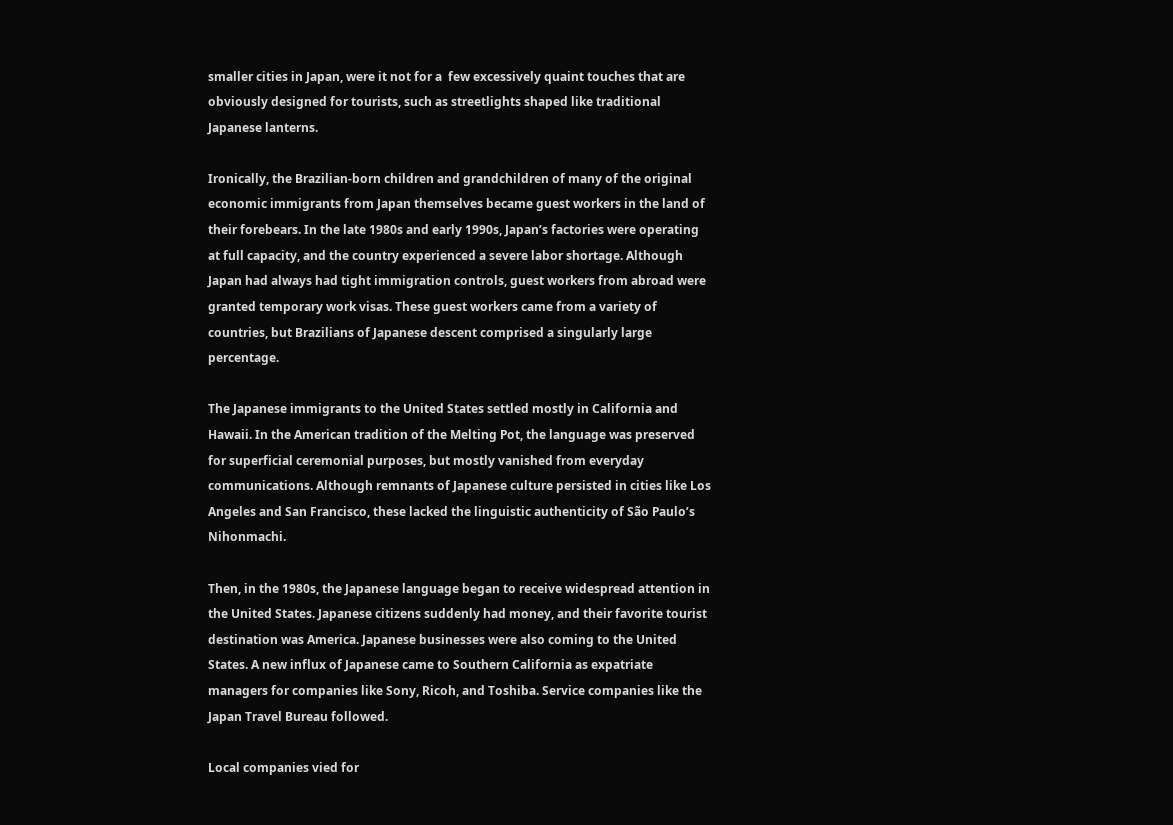smaller cities in Japan, were it not for a  few excessively quaint touches that are obviously designed for tourists, such as streetlights shaped like traditional Japanese lanterns.

Ironically, the Brazilian-born children and grandchildren of many of the original economic immigrants from Japan themselves became guest workers in the land of their forebears. In the late 1980s and early 1990s, Japan’s factories were operating at full capacity, and the country experienced a severe labor shortage. Although Japan had always had tight immigration controls, guest workers from abroad were granted temporary work visas. These guest workers came from a variety of countries, but Brazilians of Japanese descent comprised a singularly large percentage.

The Japanese immigrants to the United States settled mostly in California and Hawaii. In the American tradition of the Melting Pot, the language was preserved for superficial ceremonial purposes, but mostly vanished from everyday communications. Although remnants of Japanese culture persisted in cities like Los Angeles and San Francisco, these lacked the linguistic authenticity of São Paulo’s Nihonmachi.

Then, in the 1980s, the Japanese language began to receive widespread attention in the United States. Japanese citizens suddenly had money, and their favorite tourist destination was America. Japanese businesses were also coming to the United States. A new influx of Japanese came to Southern California as expatriate managers for companies like Sony, Ricoh, and Toshiba. Service companies like the Japan Travel Bureau followed.

Local companies vied for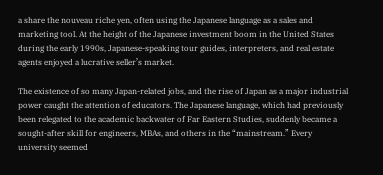a share the nouveau riche yen, often using the Japanese language as a sales and marketing tool. At the height of the Japanese investment boom in the United States during the early 1990s, Japanese-speaking tour guides, interpreters, and real estate agents enjoyed a lucrative seller’s market.

The existence of so many Japan-related jobs, and the rise of Japan as a major industrial power caught the attention of educators. The Japanese language, which had previously been relegated to the academic backwater of Far Eastern Studies, suddenly became a sought-after skill for engineers, MBAs, and others in the “mainstream.” Every university seemed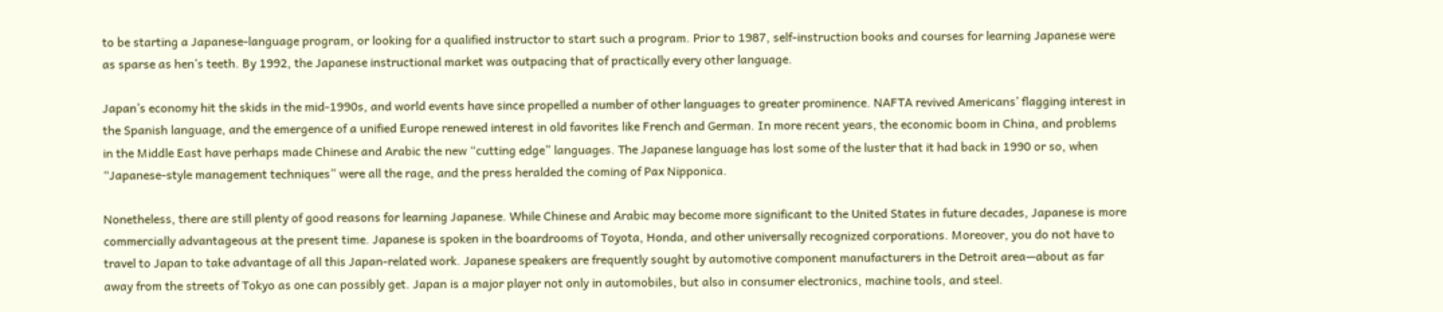to be starting a Japanese-language program, or looking for a qualified instructor to start such a program. Prior to 1987, self-instruction books and courses for learning Japanese were as sparse as hen’s teeth. By 1992, the Japanese instructional market was outpacing that of practically every other language.

Japan’s economy hit the skids in the mid-1990s, and world events have since propelled a number of other languages to greater prominence. NAFTA revived Americans’ flagging interest in the Spanish language, and the emergence of a unified Europe renewed interest in old favorites like French and German. In more recent years, the economic boom in China, and problems in the Middle East have perhaps made Chinese and Arabic the new “cutting edge” languages. The Japanese language has lost some of the luster that it had back in 1990 or so, when “Japanese-style management techniques” were all the rage, and the press heralded the coming of Pax Nipponica.

Nonetheless, there are still plenty of good reasons for learning Japanese. While Chinese and Arabic may become more significant to the United States in future decades, Japanese is more commercially advantageous at the present time. Japanese is spoken in the boardrooms of Toyota, Honda, and other universally recognized corporations. Moreover, you do not have to travel to Japan to take advantage of all this Japan-related work. Japanese speakers are frequently sought by automotive component manufacturers in the Detroit area—about as far away from the streets of Tokyo as one can possibly get. Japan is a major player not only in automobiles, but also in consumer electronics, machine tools, and steel.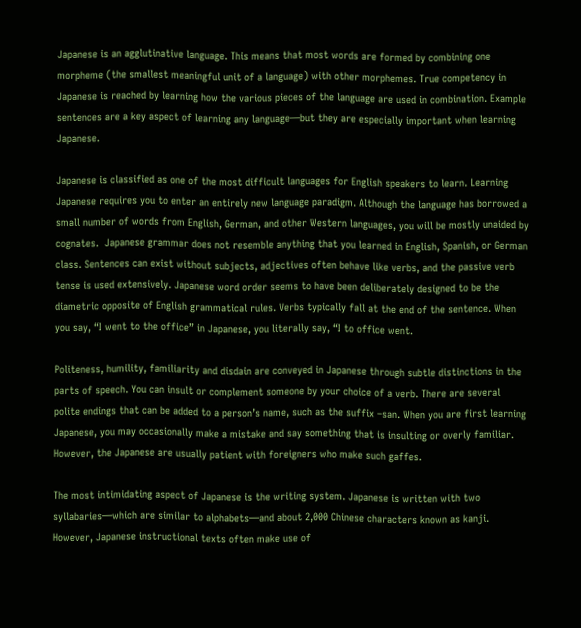Japanese is an agglutinative language. This means that most words are formed by combining one morpheme (the smallest meaningful unit of a language) with other morphemes. True competency in Japanese is reached by learning how the various pieces of the language are used in combination. Example sentences are a key aspect of learning any language—but they are especially important when learning Japanese.

Japanese is classified as one of the most difficult languages for English speakers to learn. Learning Japanese requires you to enter an entirely new language paradigm. Although the language has borrowed a small number of words from English, German, and other Western languages, you will be mostly unaided by cognates.  Japanese grammar does not resemble anything that you learned in English, Spanish, or German class. Sentences can exist without subjects, adjectives often behave like verbs, and the passive verb tense is used extensively. Japanese word order seems to have been deliberately designed to be the diametric opposite of English grammatical rules. Verbs typically fall at the end of the sentence. When you say, “I went to the office” in Japanese, you literally say, “I to office went.

Politeness, humility, familiarity and disdain are conveyed in Japanese through subtle distinctions in the parts of speech. You can insult or complement someone by your choice of a verb. There are several polite endings that can be added to a person’s name, such as the suffix –san. When you are first learning Japanese, you may occasionally make a mistake and say something that is insulting or overly familiar. However, the Japanese are usually patient with foreigners who make such gaffes.

The most intimidating aspect of Japanese is the writing system. Japanese is written with two syllabaries—which are similar to alphabets—and about 2,000 Chinese characters known as kanji. However, Japanese instructional texts often make use of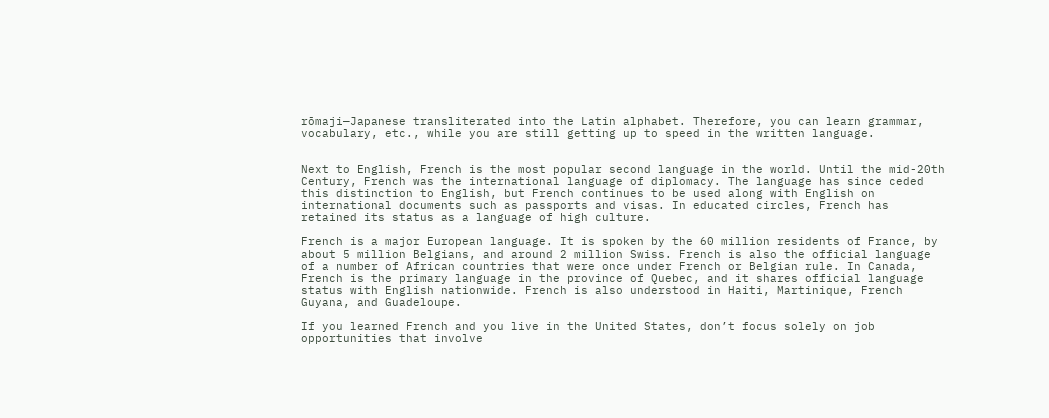rōmaji—Japanese transliterated into the Latin alphabet. Therefore, you can learn grammar, vocabulary, etc., while you are still getting up to speed in the written language.


Next to English, French is the most popular second language in the world. Until the mid-20th Century, French was the international language of diplomacy. The language has since ceded this distinction to English, but French continues to be used along with English on international documents such as passports and visas. In educated circles, French has retained its status as a language of high culture.

French is a major European language. It is spoken by the 60 million residents of France, by about 5 million Belgians, and around 2 million Swiss. French is also the official language of a number of African countries that were once under French or Belgian rule. In Canada, French is the primary language in the province of Quebec, and it shares official language status with English nationwide. French is also understood in Haiti, Martinique, French Guyana, and Guadeloupe.

If you learned French and you live in the United States, don’t focus solely on job opportunities that involve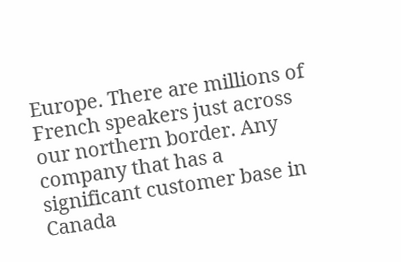Europe. There are millions of French speakers just across our northern border. Any company that has a significant customer base in Canada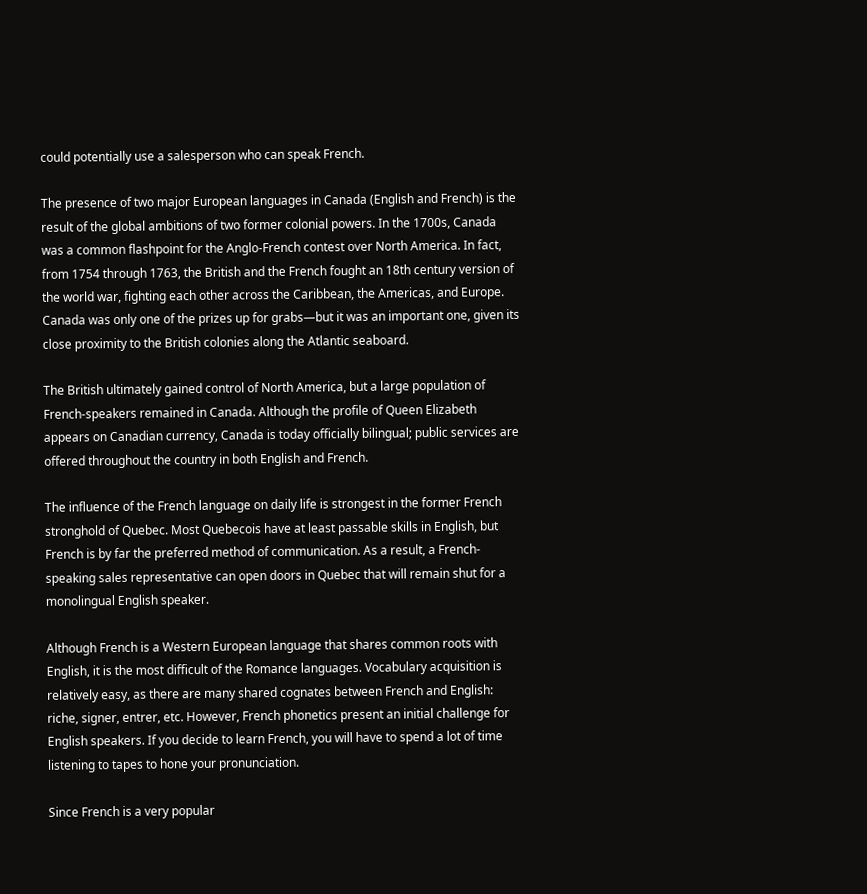could potentially use a salesperson who can speak French.

The presence of two major European languages in Canada (English and French) is the result of the global ambitions of two former colonial powers. In the 1700s, Canada was a common flashpoint for the Anglo-French contest over North America. In fact, from 1754 through 1763, the British and the French fought an 18th century version of the world war, fighting each other across the Caribbean, the Americas, and Europe. Canada was only one of the prizes up for grabs—but it was an important one, given its close proximity to the British colonies along the Atlantic seaboard.

The British ultimately gained control of North America, but a large population of French-speakers remained in Canada. Although the profile of Queen Elizabeth appears on Canadian currency, Canada is today officially bilingual; public services are offered throughout the country in both English and French.

The influence of the French language on daily life is strongest in the former French stronghold of Quebec. Most Quebecois have at least passable skills in English, but French is by far the preferred method of communication. As a result, a French-speaking sales representative can open doors in Quebec that will remain shut for a monolingual English speaker.

Although French is a Western European language that shares common roots with English, it is the most difficult of the Romance languages. Vocabulary acquisition is relatively easy, as there are many shared cognates between French and English: riche, signer, entrer, etc. However, French phonetics present an initial challenge for English speakers. If you decide to learn French, you will have to spend a lot of time listening to tapes to hone your pronunciation.

Since French is a very popular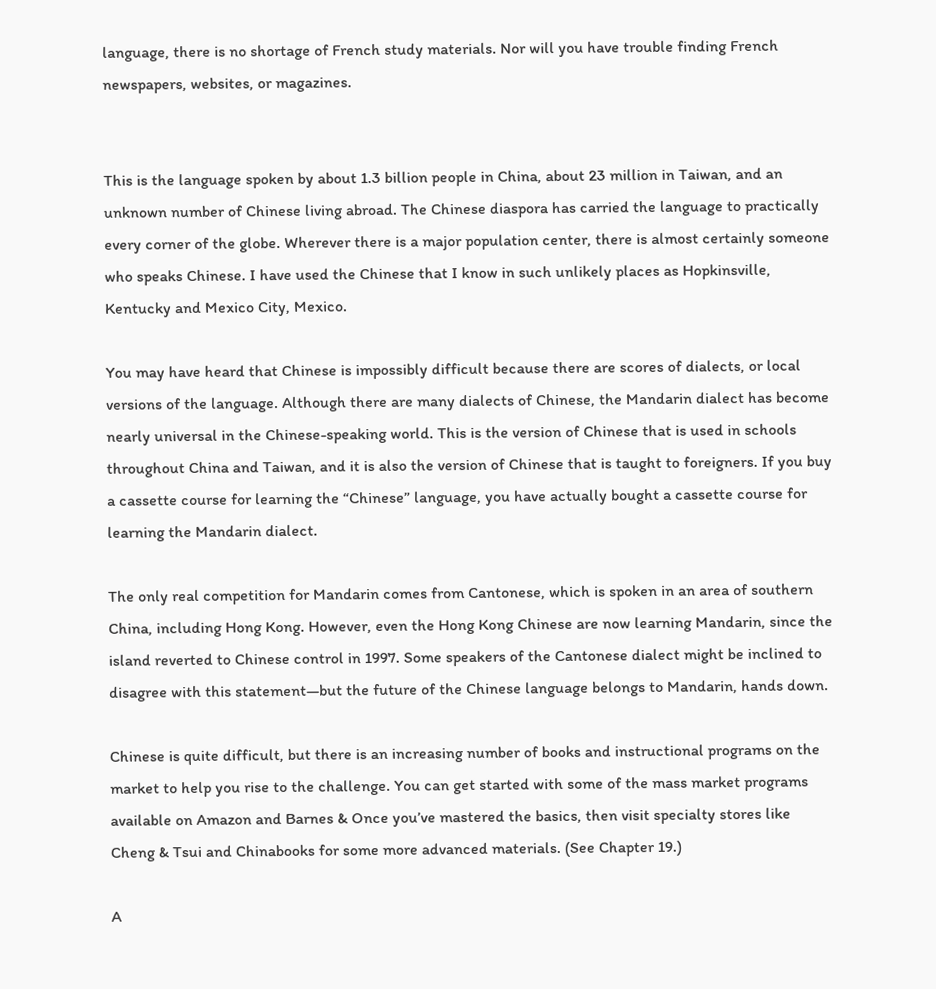language, there is no shortage of French study materials. Nor will you have trouble finding French newspapers, websites, or magazines.


This is the language spoken by about 1.3 billion people in China, about 23 million in Taiwan, and an unknown number of Chinese living abroad. The Chinese diaspora has carried the language to practically every corner of the globe. Wherever there is a major population center, there is almost certainly someone who speaks Chinese. I have used the Chinese that I know in such unlikely places as Hopkinsville, Kentucky and Mexico City, Mexico.

You may have heard that Chinese is impossibly difficult because there are scores of dialects, or local versions of the language. Although there are many dialects of Chinese, the Mandarin dialect has become nearly universal in the Chinese-speaking world. This is the version of Chinese that is used in schools throughout China and Taiwan, and it is also the version of Chinese that is taught to foreigners. If you buy a cassette course for learning the “Chinese” language, you have actually bought a cassette course for learning the Mandarin dialect.

The only real competition for Mandarin comes from Cantonese, which is spoken in an area of southern China, including Hong Kong. However, even the Hong Kong Chinese are now learning Mandarin, since the island reverted to Chinese control in 1997. Some speakers of the Cantonese dialect might be inclined to disagree with this statement—but the future of the Chinese language belongs to Mandarin, hands down.

Chinese is quite difficult, but there is an increasing number of books and instructional programs on the market to help you rise to the challenge. You can get started with some of the mass market programs available on Amazon and Barnes & Once you’ve mastered the basics, then visit specialty stores like Cheng & Tsui and Chinabooks for some more advanced materials. (See Chapter 19.)

A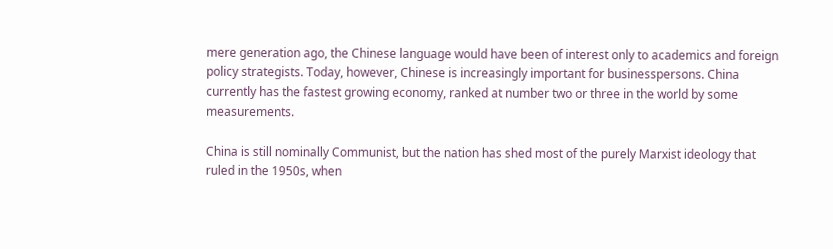mere generation ago, the Chinese language would have been of interest only to academics and foreign policy strategists. Today, however, Chinese is increasingly important for businesspersons. China currently has the fastest growing economy, ranked at number two or three in the world by some measurements.

China is still nominally Communist, but the nation has shed most of the purely Marxist ideology that ruled in the 1950s, when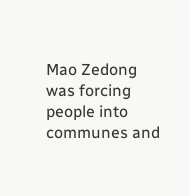Mao Zedong was forcing people into communes and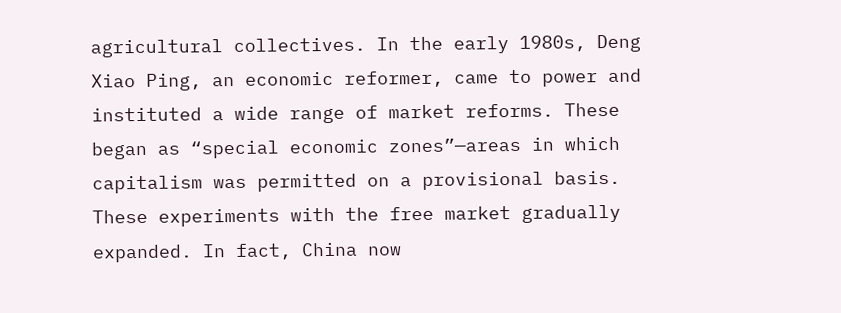agricultural collectives. In the early 1980s, Deng Xiao Ping, an economic reformer, came to power and instituted a wide range of market reforms. These began as “special economic zones”—areas in which capitalism was permitted on a provisional basis. These experiments with the free market gradually expanded. In fact, China now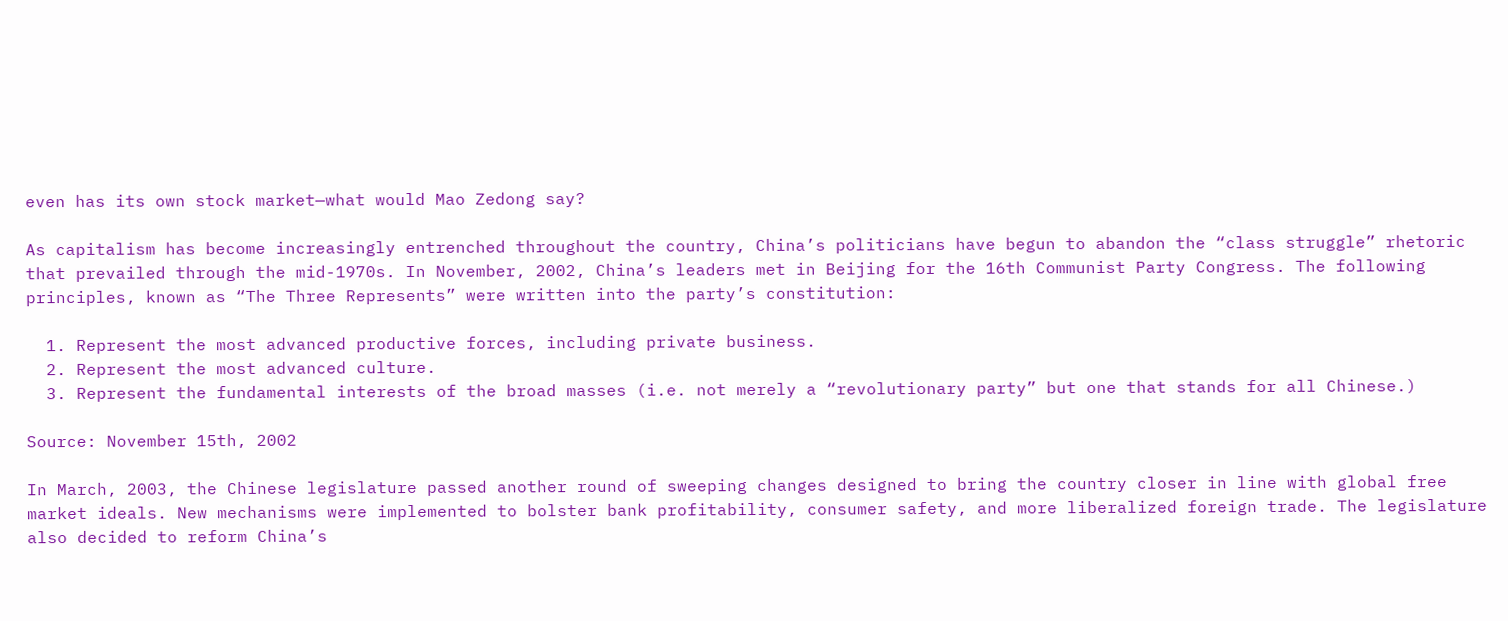even has its own stock market—what would Mao Zedong say?

As capitalism has become increasingly entrenched throughout the country, China’s politicians have begun to abandon the “class struggle” rhetoric that prevailed through the mid-1970s. In November, 2002, China’s leaders met in Beijing for the 16th Communist Party Congress. The following principles, known as “The Three Represents” were written into the party’s constitution:

  1. Represent the most advanced productive forces, including private business.
  2. Represent the most advanced culture.
  3. Represent the fundamental interests of the broad masses (i.e. not merely a “revolutionary party” but one that stands for all Chinese.)

Source: November 15th, 2002

In March, 2003, the Chinese legislature passed another round of sweeping changes designed to bring the country closer in line with global free market ideals. New mechanisms were implemented to bolster bank profitability, consumer safety, and more liberalized foreign trade. The legislature also decided to reform China’s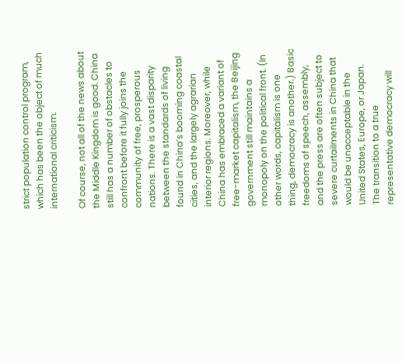strict population control program, which has been the object of much international criticism.

Of course, not all of the news about the Middle Kingdom is good. China still has a number of obstacles to confront before it fully joins the community of free, prosperous nations. There is a vast disparity between the standards of living found in China’s booming coastal cities, and the largely agrarian interior regions. Moreover, while China has embraced a variant of free-market capitalism, the Beijing government still maintains a monopoly on the political front. (In other words, capitalism is one thing, democracy is another.) Basic freedoms of speech, assembly, and the press are often subject to severe curtailments in China that would be unacceptable in the United States, Europe, or Japan. The transition to a true representative democracy will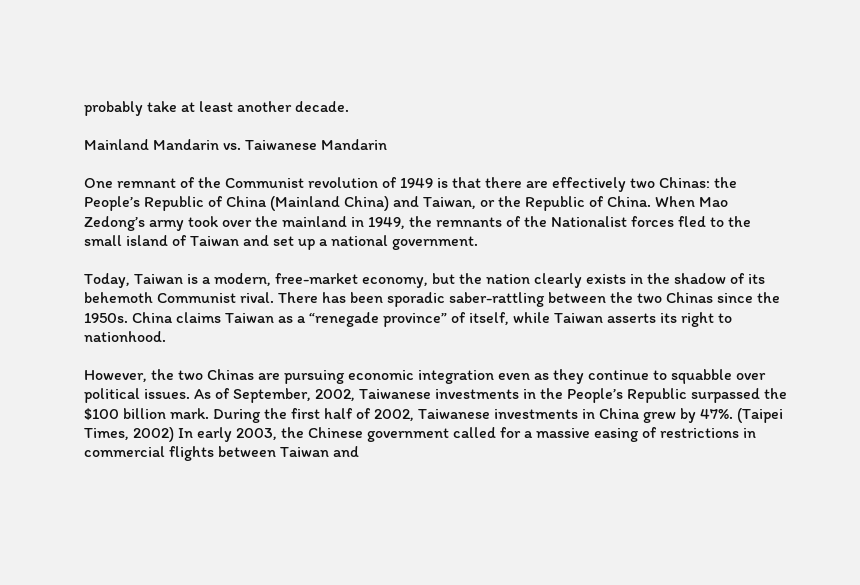probably take at least another decade.

Mainland Mandarin vs. Taiwanese Mandarin

One remnant of the Communist revolution of 1949 is that there are effectively two Chinas: the People’s Republic of China (Mainland China) and Taiwan, or the Republic of China. When Mao Zedong’s army took over the mainland in 1949, the remnants of the Nationalist forces fled to the small island of Taiwan and set up a national government.

Today, Taiwan is a modern, free-market economy, but the nation clearly exists in the shadow of its behemoth Communist rival. There has been sporadic saber-rattling between the two Chinas since the 1950s. China claims Taiwan as a “renegade province” of itself, while Taiwan asserts its right to nationhood.

However, the two Chinas are pursuing economic integration even as they continue to squabble over political issues. As of September, 2002, Taiwanese investments in the People’s Republic surpassed the $100 billion mark. During the first half of 2002, Taiwanese investments in China grew by 47%. (Taipei Times, 2002) In early 2003, the Chinese government called for a massive easing of restrictions in commercial flights between Taiwan and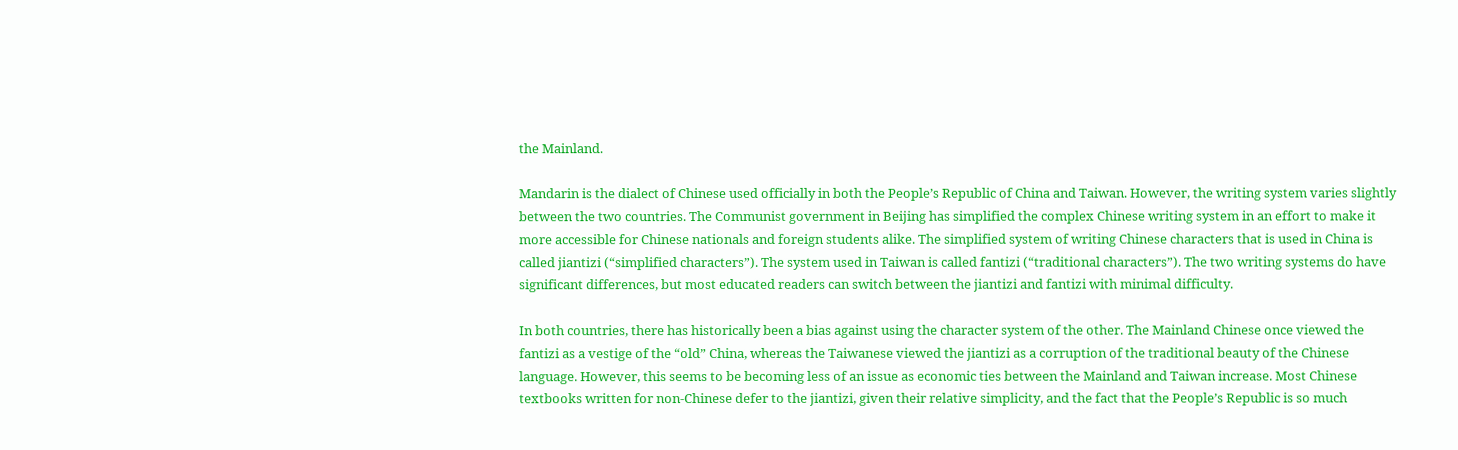the Mainland.

Mandarin is the dialect of Chinese used officially in both the People’s Republic of China and Taiwan. However, the writing system varies slightly between the two countries. The Communist government in Beijing has simplified the complex Chinese writing system in an effort to make it more accessible for Chinese nationals and foreign students alike. The simplified system of writing Chinese characters that is used in China is called jiantizi (“simplified characters”). The system used in Taiwan is called fantizi (“traditional characters”). The two writing systems do have significant differences, but most educated readers can switch between the jiantizi and fantizi with minimal difficulty.

In both countries, there has historically been a bias against using the character system of the other. The Mainland Chinese once viewed the fantizi as a vestige of the “old” China, whereas the Taiwanese viewed the jiantizi as a corruption of the traditional beauty of the Chinese language. However, this seems to be becoming less of an issue as economic ties between the Mainland and Taiwan increase. Most Chinese textbooks written for non-Chinese defer to the jiantizi, given their relative simplicity, and the fact that the People’s Republic is so much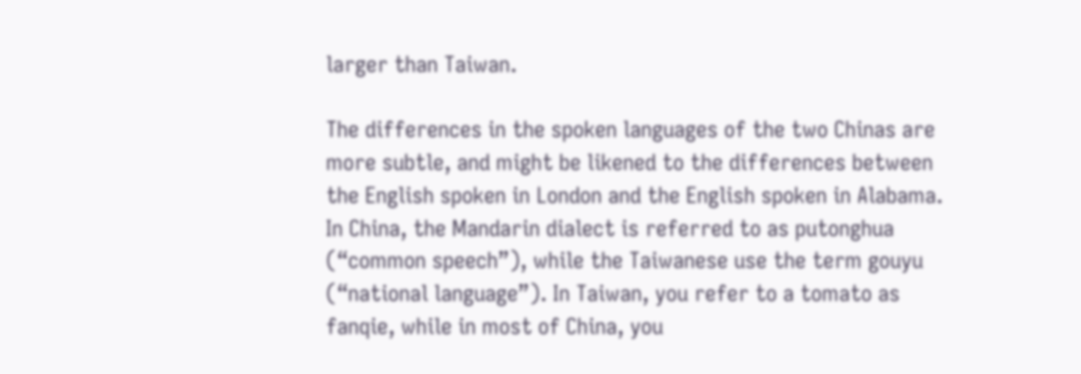larger than Taiwan.

The differences in the spoken languages of the two Chinas are more subtle, and might be likened to the differences between the English spoken in London and the English spoken in Alabama.  In China, the Mandarin dialect is referred to as putonghua (“common speech”), while the Taiwanese use the term gouyu (“national language”). In Taiwan, you refer to a tomato as fanqie, while in most of China, you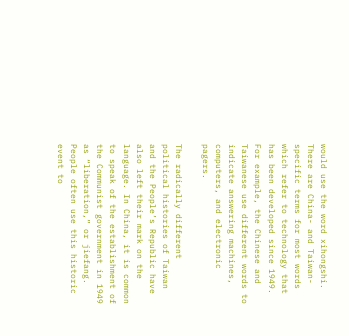would use the word xihongshi. There are China- and Taiwan-specific terms for most words which refer to technology that has been developed since 1949. For example, the Chinese and Taiwanese use different words to indicate answering machines, computers, and electronic pagers.

The radically different political histories of Taiwan and the People’s Republic have also left their mark on the language. In China, it is common to speak of the establishment of the Communist government in 1949 as “liberation,” or jiefang. People often use this historic event to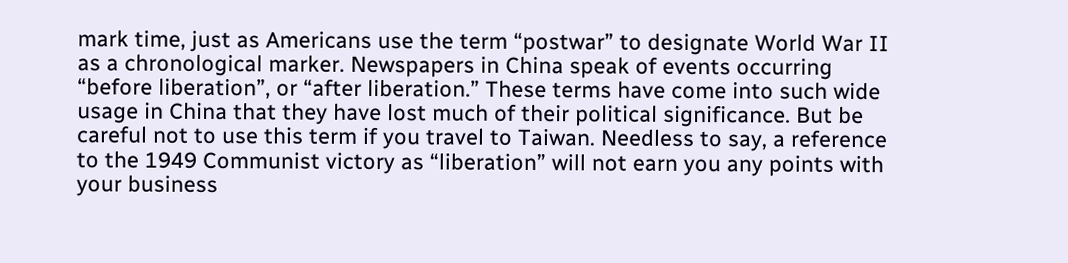mark time, just as Americans use the term “postwar” to designate World War II as a chronological marker. Newspapers in China speak of events occurring “before liberation”, or “after liberation.” These terms have come into such wide usage in China that they have lost much of their political significance. But be careful not to use this term if you travel to Taiwan. Needless to say, a reference to the 1949 Communist victory as “liberation” will not earn you any points with your business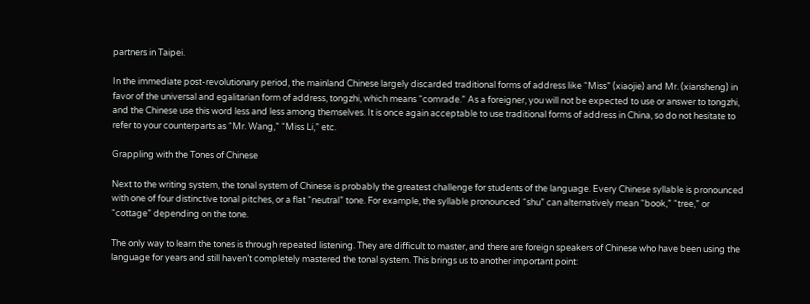partners in Taipei.

In the immediate post-revolutionary period, the mainland Chinese largely discarded traditional forms of address like “Miss” (xiaojie) and Mr. (xiansheng) in favor of the universal and egalitarian form of address, tongzhi, which means “comrade.” As a foreigner, you will not be expected to use or answer to tongzhi, and the Chinese use this word less and less among themselves. It is once again acceptable to use traditional forms of address in China, so do not hesitate to refer to your counterparts as “Mr. Wang,” “Miss Li,” etc.

Grappling with the Tones of Chinese

Next to the writing system, the tonal system of Chinese is probably the greatest challenge for students of the language. Every Chinese syllable is pronounced with one of four distinctive tonal pitches, or a flat “neutral” tone. For example, the syllable pronounced “shu” can alternatively mean “book,” “tree,” or “cottage” depending on the tone.

The only way to learn the tones is through repeated listening. They are difficult to master, and there are foreign speakers of Chinese who have been using the language for years and still haven’t completely mastered the tonal system. This brings us to another important point: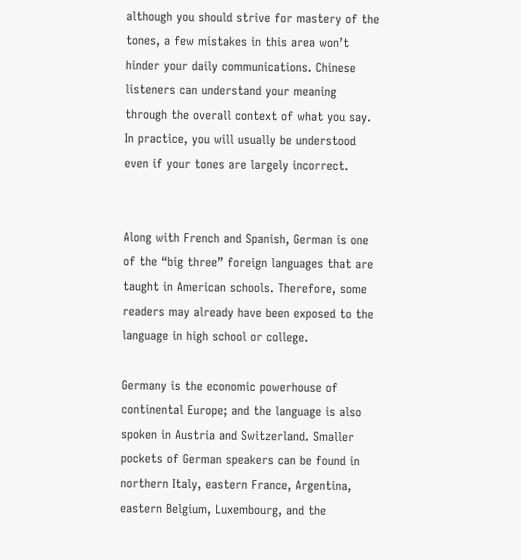although you should strive for mastery of the tones, a few mistakes in this area won’t hinder your daily communications. Chinese listeners can understand your meaning through the overall context of what you say. In practice, you will usually be understood even if your tones are largely incorrect.


Along with French and Spanish, German is one of the “big three” foreign languages that are taught in American schools. Therefore, some readers may already have been exposed to the language in high school or college.

Germany is the economic powerhouse of continental Europe; and the language is also spoken in Austria and Switzerland. Smaller pockets of German speakers can be found in northern Italy, eastern France, Argentina, eastern Belgium, Luxembourg, and the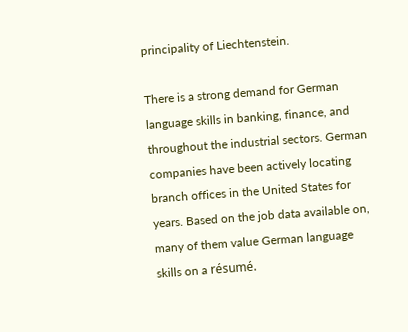principality of Liechtenstein.

There is a strong demand for German language skills in banking, finance, and throughout the industrial sectors. German companies have been actively locating branch offices in the United States for years. Based on the job data available on, many of them value German language skills on a résumé.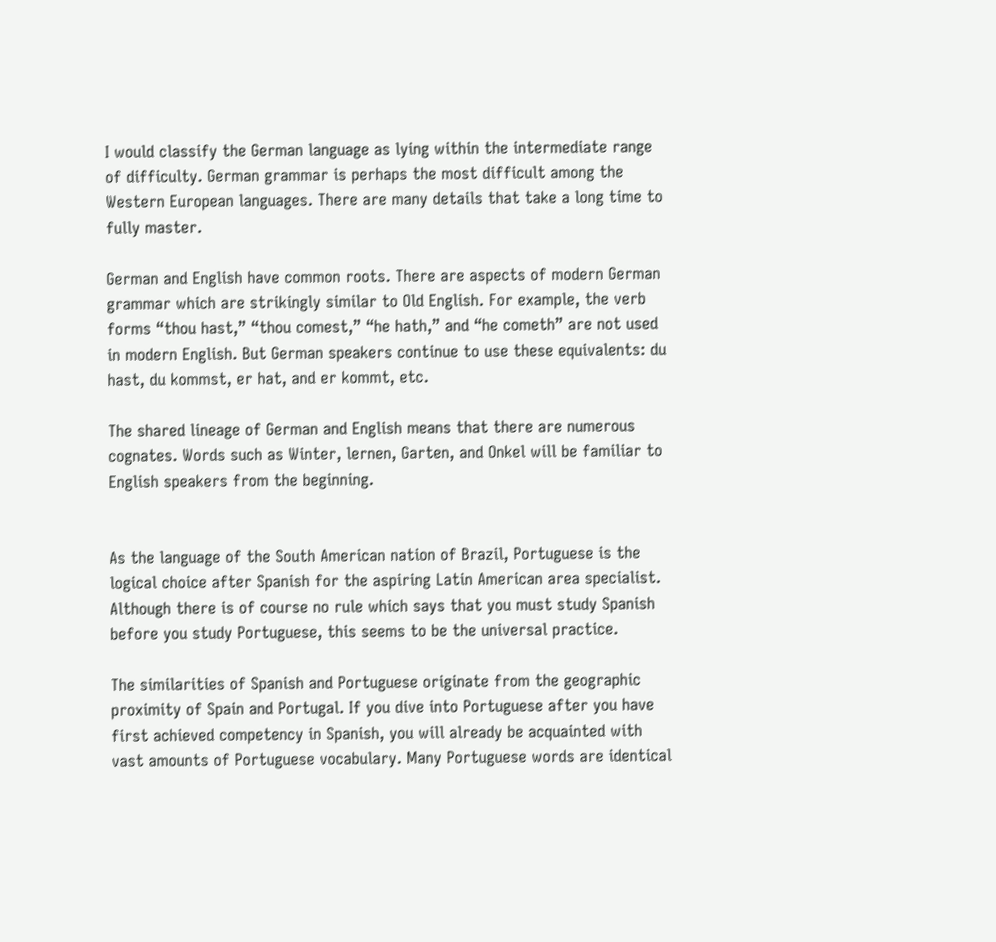I would classify the German language as lying within the intermediate range of difficulty. German grammar is perhaps the most difficult among the Western European languages. There are many details that take a long time to fully master.

German and English have common roots. There are aspects of modern German grammar which are strikingly similar to Old English. For example, the verb forms “thou hast,” “thou comest,” “he hath,” and “he cometh” are not used in modern English. But German speakers continue to use these equivalents: du hast, du kommst, er hat, and er kommt, etc.

The shared lineage of German and English means that there are numerous cognates. Words such as Winter, lernen, Garten, and Onkel will be familiar to English speakers from the beginning.


As the language of the South American nation of Brazil, Portuguese is the logical choice after Spanish for the aspiring Latin American area specialist. Although there is of course no rule which says that you must study Spanish before you study Portuguese, this seems to be the universal practice.

The similarities of Spanish and Portuguese originate from the geographic proximity of Spain and Portugal. If you dive into Portuguese after you have first achieved competency in Spanish, you will already be acquainted with vast amounts of Portuguese vocabulary. Many Portuguese words are identical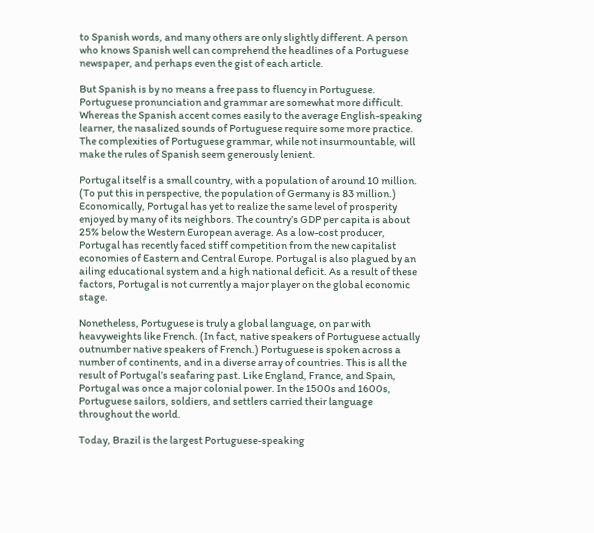to Spanish words, and many others are only slightly different. A person who knows Spanish well can comprehend the headlines of a Portuguese newspaper, and perhaps even the gist of each article.

But Spanish is by no means a free pass to fluency in Portuguese. Portuguese pronunciation and grammar are somewhat more difficult. Whereas the Spanish accent comes easily to the average English-speaking learner, the nasalized sounds of Portuguese require some more practice. The complexities of Portuguese grammar, while not insurmountable, will make the rules of Spanish seem generously lenient.

Portugal itself is a small country, with a population of around 10 million. (To put this in perspective, the population of Germany is 83 million.) Economically, Portugal has yet to realize the same level of prosperity enjoyed by many of its neighbors. The country’s GDP per capita is about 25% below the Western European average. As a low-cost producer, Portugal has recently faced stiff competition from the new capitalist economies of Eastern and Central Europe. Portugal is also plagued by an ailing educational system and a high national deficit. As a result of these factors, Portugal is not currently a major player on the global economic stage.

Nonetheless, Portuguese is truly a global language, on par with heavyweights like French. (In fact, native speakers of Portuguese actually outnumber native speakers of French.) Portuguese is spoken across a number of continents, and in a diverse array of countries. This is all the result of Portugal’s seafaring past. Like England, France, and Spain, Portugal was once a major colonial power. In the 1500s and 1600s, Portuguese sailors, soldiers, and settlers carried their language throughout the world.

Today, Brazil is the largest Portuguese-speaking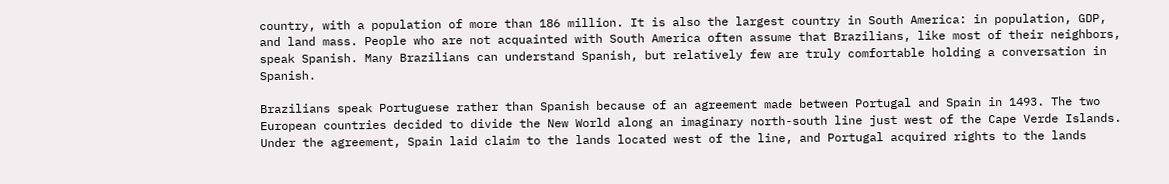country, with a population of more than 186 million. It is also the largest country in South America: in population, GDP, and land mass. People who are not acquainted with South America often assume that Brazilians, like most of their neighbors, speak Spanish. Many Brazilians can understand Spanish, but relatively few are truly comfortable holding a conversation in Spanish.

Brazilians speak Portuguese rather than Spanish because of an agreement made between Portugal and Spain in 1493. The two European countries decided to divide the New World along an imaginary north-south line just west of the Cape Verde Islands. Under the agreement, Spain laid claim to the lands located west of the line, and Portugal acquired rights to the lands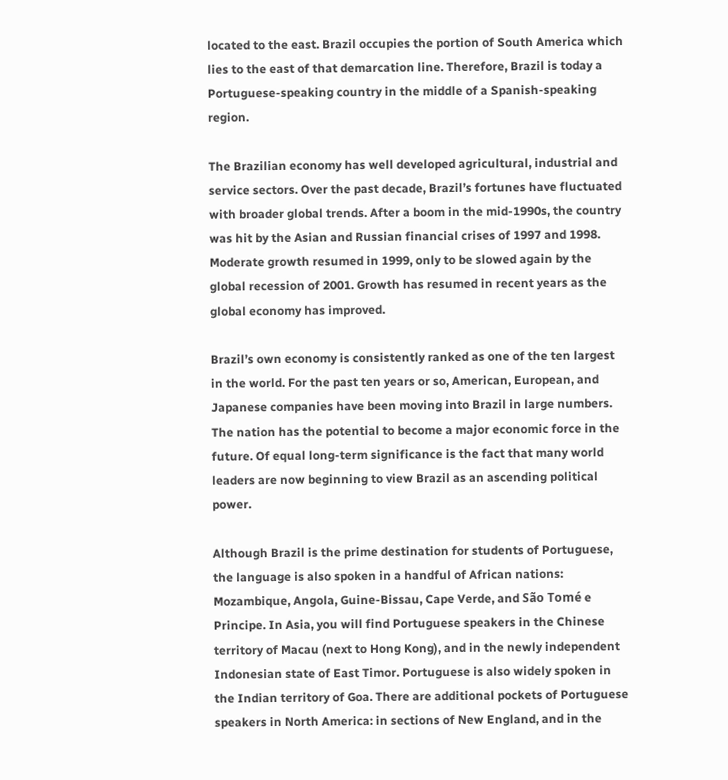located to the east. Brazil occupies the portion of South America which lies to the east of that demarcation line. Therefore, Brazil is today a Portuguese-speaking country in the middle of a Spanish-speaking region.

The Brazilian economy has well developed agricultural, industrial and service sectors. Over the past decade, Brazil’s fortunes have fluctuated with broader global trends. After a boom in the mid-1990s, the country was hit by the Asian and Russian financial crises of 1997 and 1998. Moderate growth resumed in 1999, only to be slowed again by the global recession of 2001. Growth has resumed in recent years as the global economy has improved.

Brazil’s own economy is consistently ranked as one of the ten largest in the world. For the past ten years or so, American, European, and Japanese companies have been moving into Brazil in large numbers. The nation has the potential to become a major economic force in the future. Of equal long-term significance is the fact that many world leaders are now beginning to view Brazil as an ascending political power.

Although Brazil is the prime destination for students of Portuguese, the language is also spoken in a handful of African nations: Mozambique, Angola, Guine-Bissau, Cape Verde, and São Tomé e Principe. In Asia, you will find Portuguese speakers in the Chinese territory of Macau (next to Hong Kong), and in the newly independent Indonesian state of East Timor. Portuguese is also widely spoken in the Indian territory of Goa. There are additional pockets of Portuguese speakers in North America: in sections of New England, and in the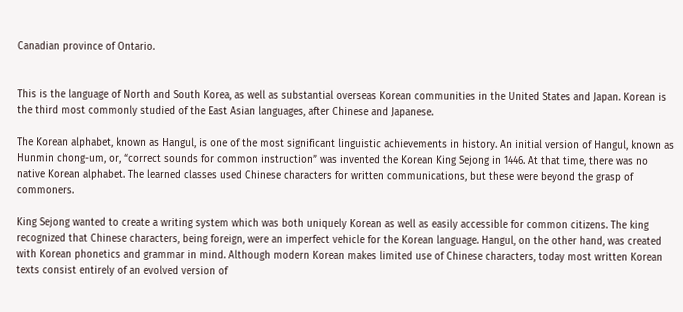Canadian province of Ontario.


This is the language of North and South Korea, as well as substantial overseas Korean communities in the United States and Japan. Korean is the third most commonly studied of the East Asian languages, after Chinese and Japanese.

The Korean alphabet, known as Hangul, is one of the most significant linguistic achievements in history. An initial version of Hangul, known as Hunmin chong-um, or, “correct sounds for common instruction” was invented the Korean King Sejong in 1446. At that time, there was no native Korean alphabet. The learned classes used Chinese characters for written communications, but these were beyond the grasp of commoners.

King Sejong wanted to create a writing system which was both uniquely Korean as well as easily accessible for common citizens. The king recognized that Chinese characters, being foreign, were an imperfect vehicle for the Korean language. Hangul, on the other hand, was created with Korean phonetics and grammar in mind. Although modern Korean makes limited use of Chinese characters, today most written Korean texts consist entirely of an evolved version of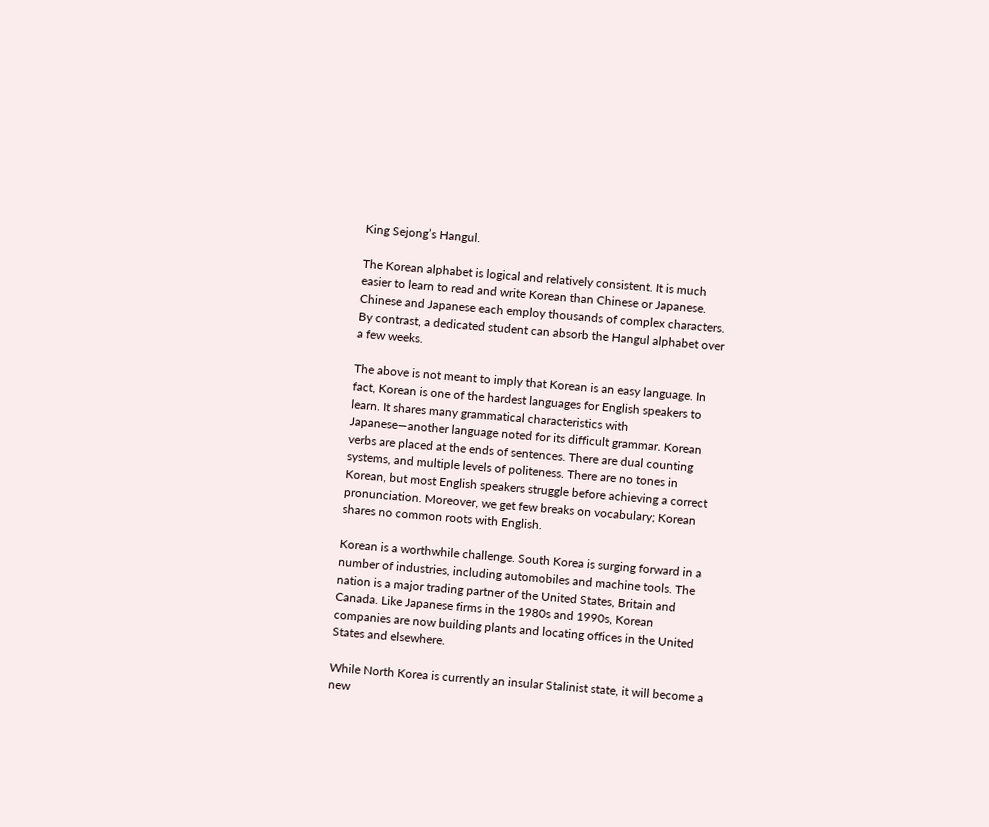King Sejong’s Hangul.

The Korean alphabet is logical and relatively consistent. It is much easier to learn to read and write Korean than Chinese or Japanese. Chinese and Japanese each employ thousands of complex characters. By contrast, a dedicated student can absorb the Hangul alphabet over a few weeks.

The above is not meant to imply that Korean is an easy language. In fact, Korean is one of the hardest languages for English speakers to learn. It shares many grammatical characteristics with Japanese—another language noted for its difficult grammar. Korean verbs are placed at the ends of sentences. There are dual counting systems, and multiple levels of politeness. There are no tones in Korean, but most English speakers struggle before achieving a correct pronunciation. Moreover, we get few breaks on vocabulary; Korean shares no common roots with English.

Korean is a worthwhile challenge. South Korea is surging forward in a number of industries, including automobiles and machine tools. The nation is a major trading partner of the United States, Britain and Canada. Like Japanese firms in the 1980s and 1990s, Korean companies are now building plants and locating offices in the United States and elsewhere.

While North Korea is currently an insular Stalinist state, it will become a new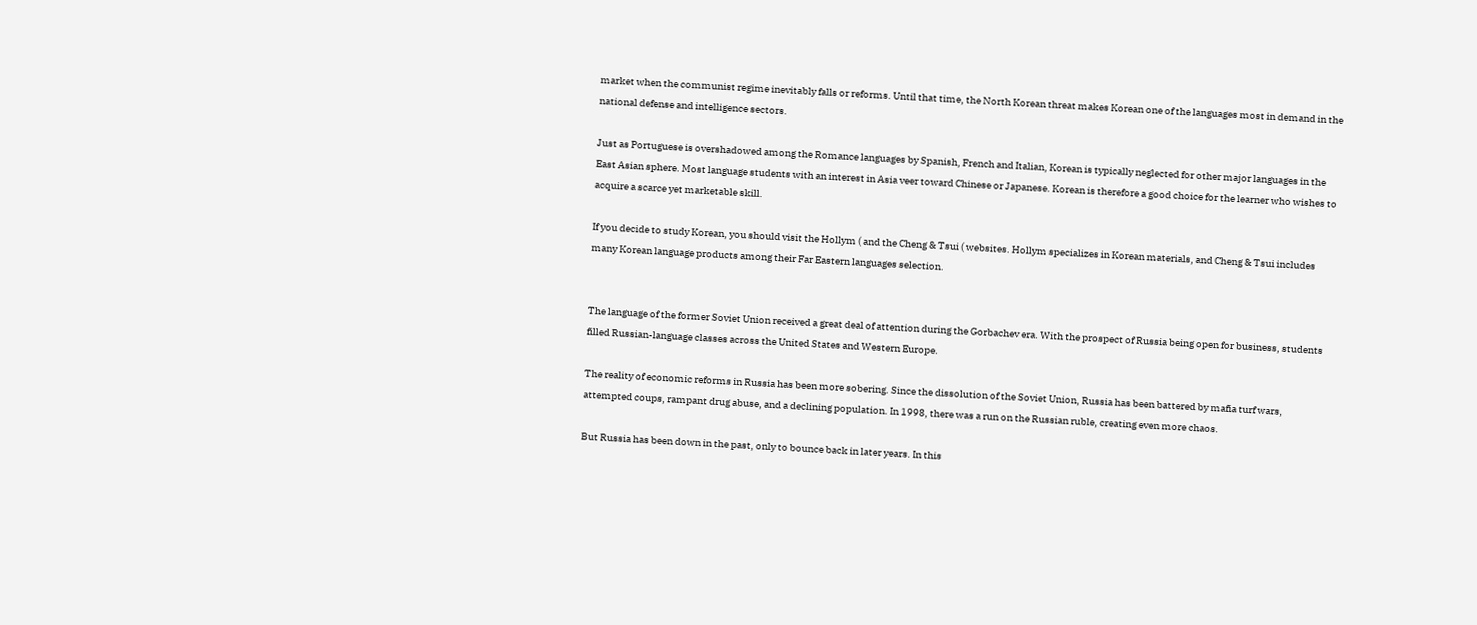market when the communist regime inevitably falls or reforms. Until that time, the North Korean threat makes Korean one of the languages most in demand in the national defense and intelligence sectors.

Just as Portuguese is overshadowed among the Romance languages by Spanish, French and Italian, Korean is typically neglected for other major languages in the East Asian sphere. Most language students with an interest in Asia veer toward Chinese or Japanese. Korean is therefore a good choice for the learner who wishes to acquire a scarce yet marketable skill.

If you decide to study Korean, you should visit the Hollym ( and the Cheng & Tsui ( websites. Hollym specializes in Korean materials, and Cheng & Tsui includes many Korean language products among their Far Eastern languages selection.


The language of the former Soviet Union received a great deal of attention during the Gorbachev era. With the prospect of Russia being open for business, students filled Russian-language classes across the United States and Western Europe.

The reality of economic reforms in Russia has been more sobering. Since the dissolution of the Soviet Union, Russia has been battered by mafia turf wars, attempted coups, rampant drug abuse, and a declining population. In 1998, there was a run on the Russian ruble, creating even more chaos.

But Russia has been down in the past, only to bounce back in later years. In this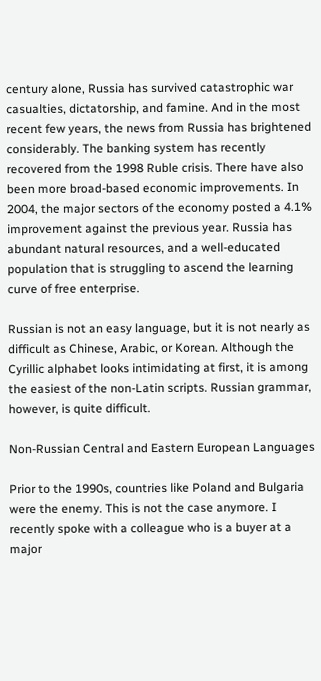century alone, Russia has survived catastrophic war casualties, dictatorship, and famine. And in the most recent few years, the news from Russia has brightened considerably. The banking system has recently recovered from the 1998 Ruble crisis. There have also been more broad-based economic improvements. In 2004, the major sectors of the economy posted a 4.1% improvement against the previous year. Russia has abundant natural resources, and a well-educated population that is struggling to ascend the learning curve of free enterprise.

Russian is not an easy language, but it is not nearly as difficult as Chinese, Arabic, or Korean. Although the Cyrillic alphabet looks intimidating at first, it is among the easiest of the non-Latin scripts. Russian grammar, however, is quite difficult.

Non-Russian Central and Eastern European Languages

Prior to the 1990s, countries like Poland and Bulgaria were the enemy. This is not the case anymore. I recently spoke with a colleague who is a buyer at a major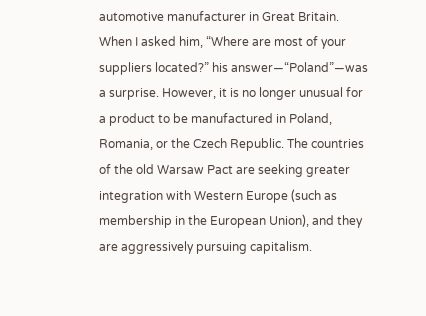automotive manufacturer in Great Britain. When I asked him, “Where are most of your suppliers located?” his answer—“Poland”—was a surprise. However, it is no longer unusual for a product to be manufactured in Poland, Romania, or the Czech Republic. The countries of the old Warsaw Pact are seeking greater integration with Western Europe (such as membership in the European Union), and they are aggressively pursuing capitalism.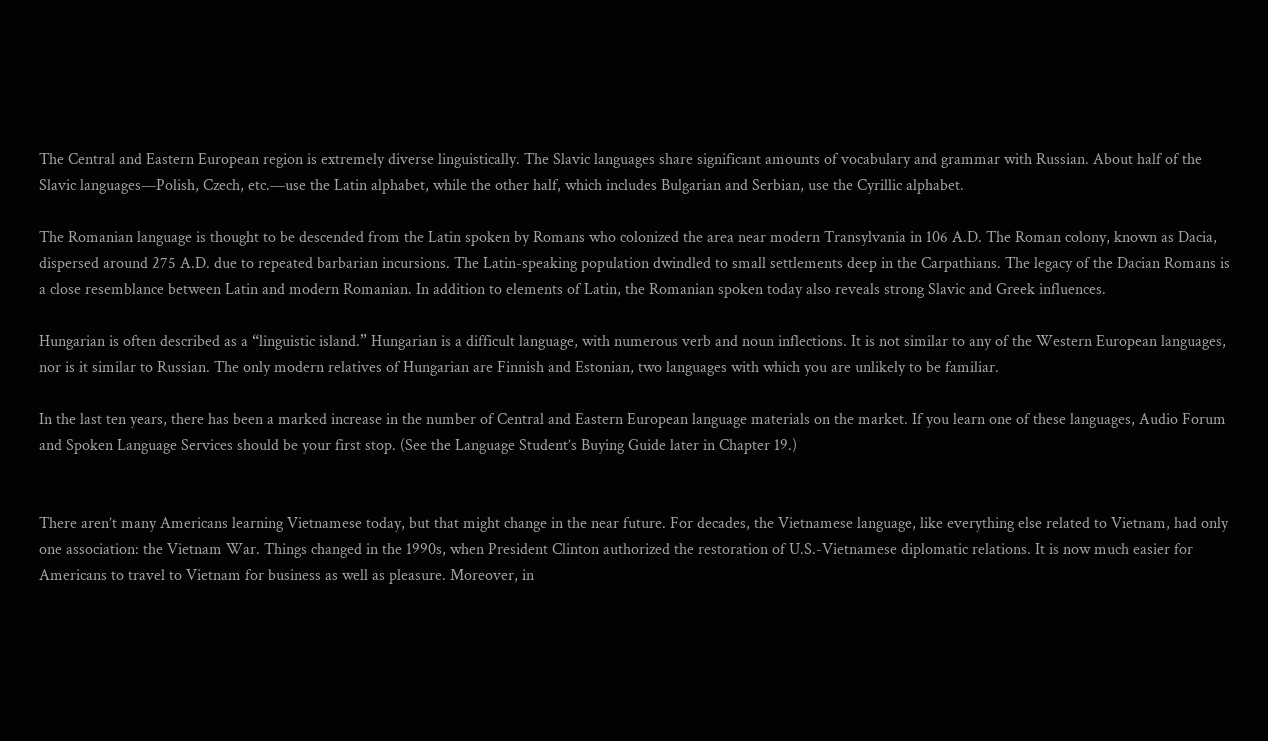The Central and Eastern European region is extremely diverse linguistically. The Slavic languages share significant amounts of vocabulary and grammar with Russian. About half of the Slavic languages—Polish, Czech, etc.—use the Latin alphabet, while the other half, which includes Bulgarian and Serbian, use the Cyrillic alphabet.

The Romanian language is thought to be descended from the Latin spoken by Romans who colonized the area near modern Transylvania in 106 A.D. The Roman colony, known as Dacia, dispersed around 275 A.D. due to repeated barbarian incursions. The Latin-speaking population dwindled to small settlements deep in the Carpathians. The legacy of the Dacian Romans is a close resemblance between Latin and modern Romanian. In addition to elements of Latin, the Romanian spoken today also reveals strong Slavic and Greek influences.

Hungarian is often described as a “linguistic island.” Hungarian is a difficult language, with numerous verb and noun inflections. It is not similar to any of the Western European languages, nor is it similar to Russian. The only modern relatives of Hungarian are Finnish and Estonian, two languages with which you are unlikely to be familiar.

In the last ten years, there has been a marked increase in the number of Central and Eastern European language materials on the market. If you learn one of these languages, Audio Forum and Spoken Language Services should be your first stop. (See the Language Student’s Buying Guide later in Chapter 19.)


There aren’t many Americans learning Vietnamese today, but that might change in the near future. For decades, the Vietnamese language, like everything else related to Vietnam, had only one association: the Vietnam War. Things changed in the 1990s, when President Clinton authorized the restoration of U.S.-Vietnamese diplomatic relations. It is now much easier for Americans to travel to Vietnam for business as well as pleasure. Moreover, in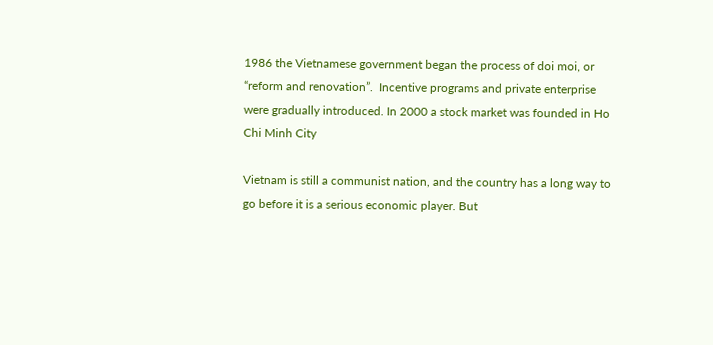1986 the Vietnamese government began the process of doi moi, or “reform and renovation”.  Incentive programs and private enterprise were gradually introduced. In 2000 a stock market was founded in Ho Chi Minh City

Vietnam is still a communist nation, and the country has a long way to go before it is a serious economic player. But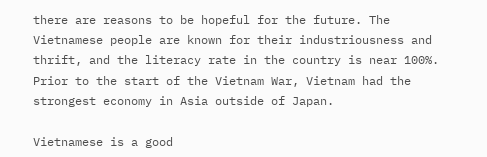there are reasons to be hopeful for the future. The Vietnamese people are known for their industriousness and thrift, and the literacy rate in the country is near 100%. Prior to the start of the Vietnam War, Vietnam had the strongest economy in Asia outside of Japan.

Vietnamese is a good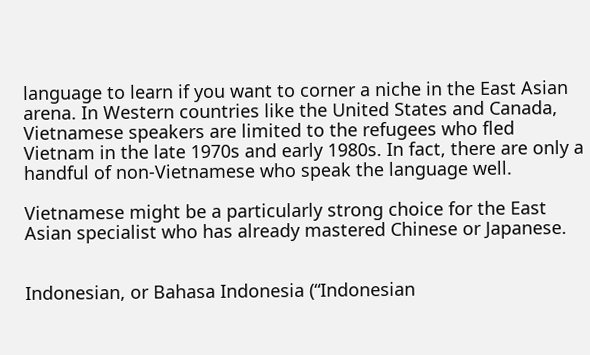language to learn if you want to corner a niche in the East Asian arena. In Western countries like the United States and Canada, Vietnamese speakers are limited to the refugees who fled Vietnam in the late 1970s and early 1980s. In fact, there are only a handful of non-Vietnamese who speak the language well.

Vietnamese might be a particularly strong choice for the East Asian specialist who has already mastered Chinese or Japanese.


Indonesian, or Bahasa Indonesia (“Indonesian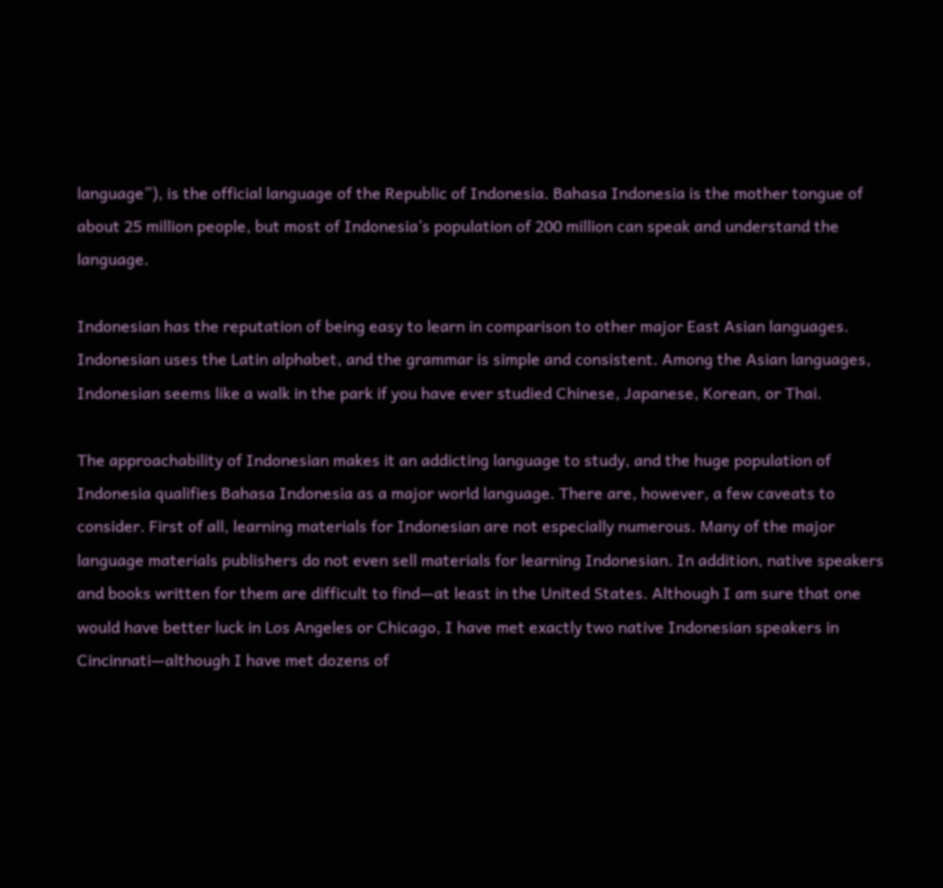language”), is the official language of the Republic of Indonesia. Bahasa Indonesia is the mother tongue of about 25 million people, but most of Indonesia’s population of 200 million can speak and understand the language.

Indonesian has the reputation of being easy to learn in comparison to other major East Asian languages. Indonesian uses the Latin alphabet, and the grammar is simple and consistent. Among the Asian languages, Indonesian seems like a walk in the park if you have ever studied Chinese, Japanese, Korean, or Thai.

The approachability of Indonesian makes it an addicting language to study, and the huge population of Indonesia qualifies Bahasa Indonesia as a major world language. There are, however, a few caveats to consider. First of all, learning materials for Indonesian are not especially numerous. Many of the major language materials publishers do not even sell materials for learning Indonesian. In addition, native speakers and books written for them are difficult to find—at least in the United States. Although I am sure that one would have better luck in Los Angeles or Chicago, I have met exactly two native Indonesian speakers in Cincinnati—although I have met dozens of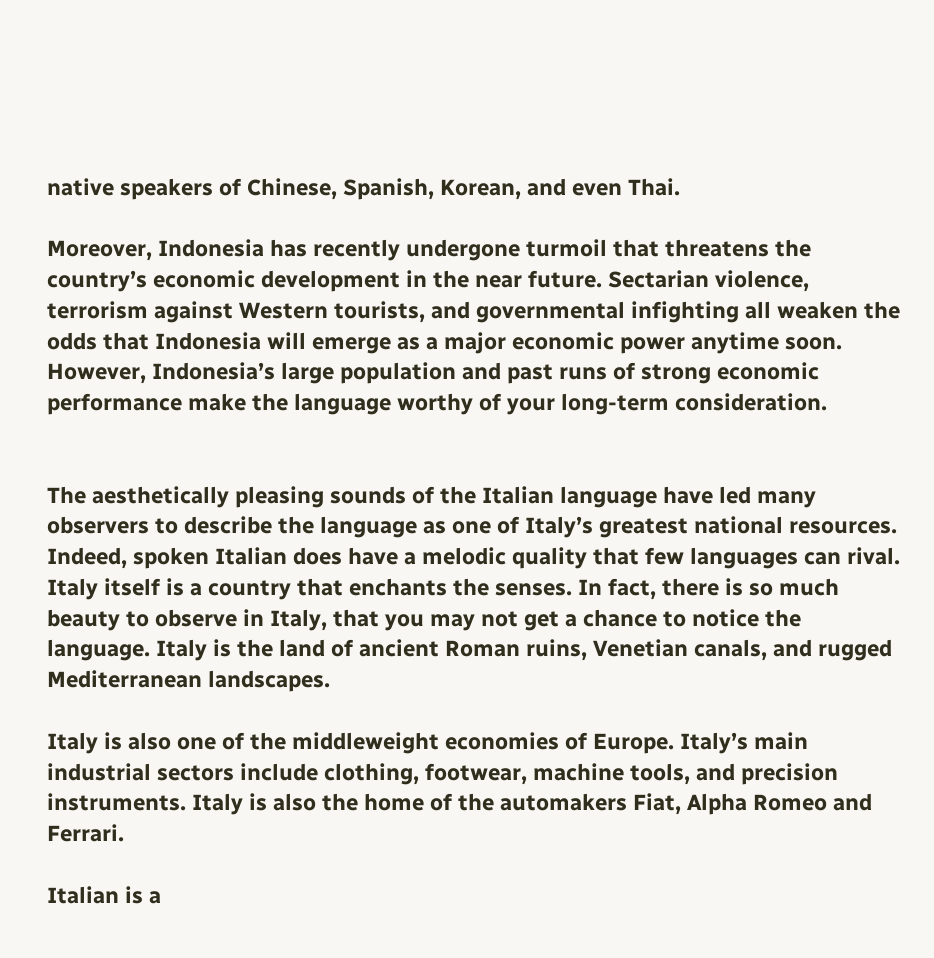native speakers of Chinese, Spanish, Korean, and even Thai.

Moreover, Indonesia has recently undergone turmoil that threatens the country’s economic development in the near future. Sectarian violence, terrorism against Western tourists, and governmental infighting all weaken the odds that Indonesia will emerge as a major economic power anytime soon. However, Indonesia’s large population and past runs of strong economic performance make the language worthy of your long-term consideration.


The aesthetically pleasing sounds of the Italian language have led many observers to describe the language as one of Italy’s greatest national resources. Indeed, spoken Italian does have a melodic quality that few languages can rival. Italy itself is a country that enchants the senses. In fact, there is so much beauty to observe in Italy, that you may not get a chance to notice the language. Italy is the land of ancient Roman ruins, Venetian canals, and rugged Mediterranean landscapes.

Italy is also one of the middleweight economies of Europe. Italy’s main industrial sectors include clothing, footwear, machine tools, and precision instruments. Italy is also the home of the automakers Fiat, Alpha Romeo and Ferrari.

Italian is a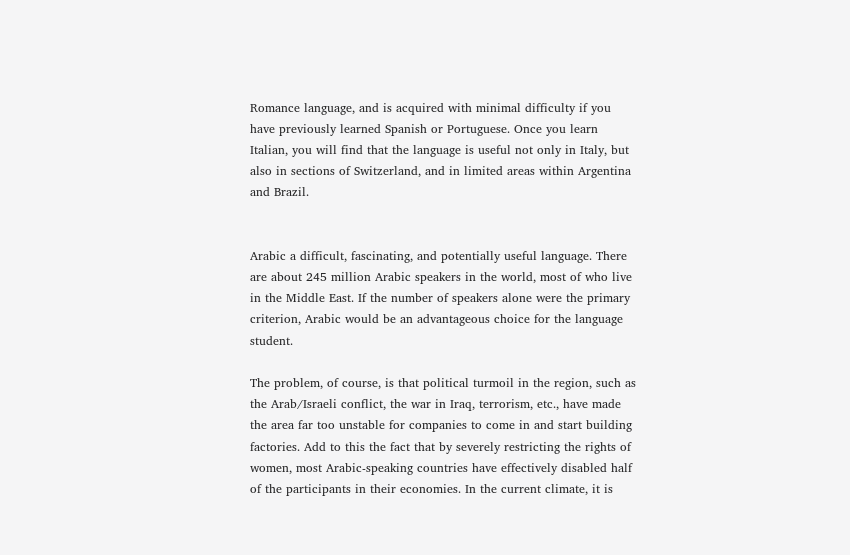Romance language, and is acquired with minimal difficulty if you have previously learned Spanish or Portuguese. Once you learn Italian, you will find that the language is useful not only in Italy, but also in sections of Switzerland, and in limited areas within Argentina and Brazil.


Arabic a difficult, fascinating, and potentially useful language. There are about 245 million Arabic speakers in the world, most of who live in the Middle East. If the number of speakers alone were the primary criterion, Arabic would be an advantageous choice for the language student.

The problem, of course, is that political turmoil in the region, such as the Arab/Israeli conflict, the war in Iraq, terrorism, etc., have made the area far too unstable for companies to come in and start building factories. Add to this the fact that by severely restricting the rights of women, most Arabic-speaking countries have effectively disabled half of the participants in their economies. In the current climate, it is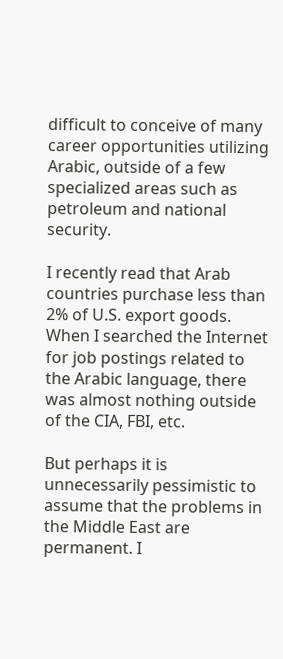difficult to conceive of many career opportunities utilizing Arabic, outside of a few specialized areas such as petroleum and national security.

I recently read that Arab countries purchase less than 2% of U.S. export goods. When I searched the Internet for job postings related to the Arabic language, there was almost nothing outside of the CIA, FBI, etc.

But perhaps it is unnecessarily pessimistic to assume that the problems in the Middle East are permanent. I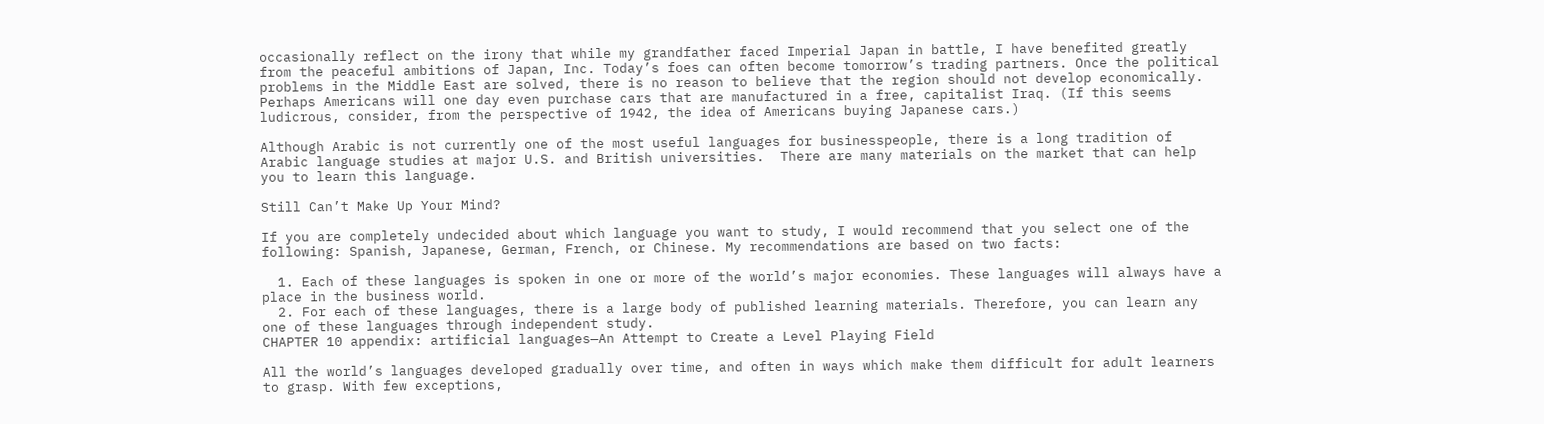occasionally reflect on the irony that while my grandfather faced Imperial Japan in battle, I have benefited greatly from the peaceful ambitions of Japan, Inc. Today’s foes can often become tomorrow’s trading partners. Once the political problems in the Middle East are solved, there is no reason to believe that the region should not develop economically. Perhaps Americans will one day even purchase cars that are manufactured in a free, capitalist Iraq. (If this seems ludicrous, consider, from the perspective of 1942, the idea of Americans buying Japanese cars.)

Although Arabic is not currently one of the most useful languages for businesspeople, there is a long tradition of Arabic language studies at major U.S. and British universities.  There are many materials on the market that can help you to learn this language.

Still Can’t Make Up Your Mind?

If you are completely undecided about which language you want to study, I would recommend that you select one of the following: Spanish, Japanese, German, French, or Chinese. My recommendations are based on two facts:

  1. Each of these languages is spoken in one or more of the world’s major economies. These languages will always have a place in the business world.
  2. For each of these languages, there is a large body of published learning materials. Therefore, you can learn any one of these languages through independent study.
CHAPTER 10 appendix: artificial languages—An Attempt to Create a Level Playing Field

All the world’s languages developed gradually over time, and often in ways which make them difficult for adult learners to grasp. With few exceptions,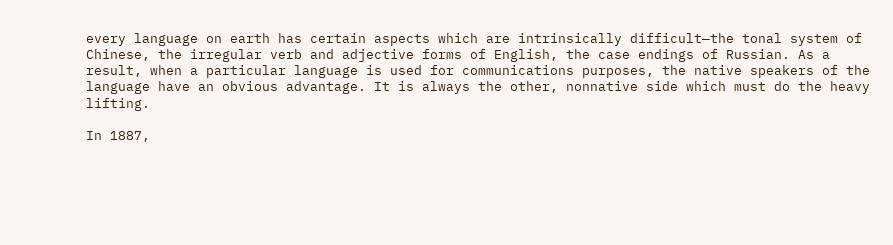every language on earth has certain aspects which are intrinsically difficult—the tonal system of Chinese, the irregular verb and adjective forms of English, the case endings of Russian. As a result, when a particular language is used for communications purposes, the native speakers of the language have an obvious advantage. It is always the other, nonnative side which must do the heavy lifting.

In 1887,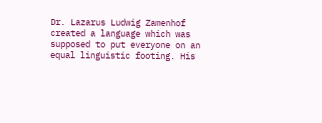Dr. Lazarus Ludwig Zamenhof created a language which was supposed to put everyone on an equal linguistic footing. His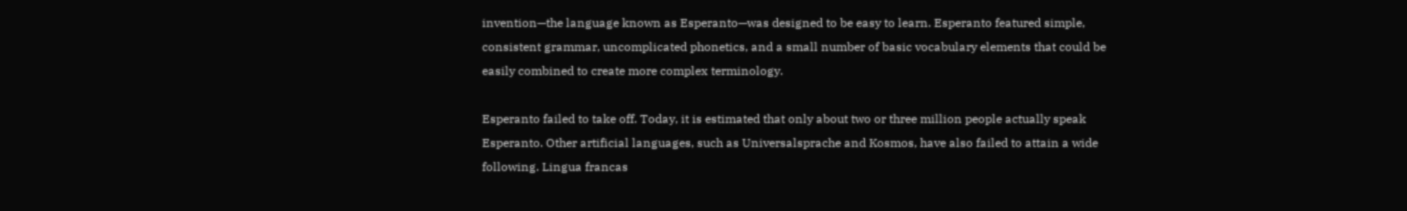invention—the language known as Esperanto—was designed to be easy to learn. Esperanto featured simple, consistent grammar, uncomplicated phonetics, and a small number of basic vocabulary elements that could be easily combined to create more complex terminology.

Esperanto failed to take off. Today, it is estimated that only about two or three million people actually speak Esperanto. Other artificial languages, such as Universalsprache and Kosmos, have also failed to attain a wide following. Lingua francas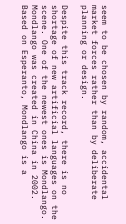seem to be chosen by random, accidental market forces rather than by deliberate planning or design.

Despite this track record, there is no shortage of new artificial languages on the scene. One of the newest ones is Mondlango. Mondlango was created in China in 2002. Based on Esperanto, Mondlango is a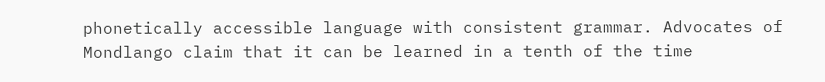phonetically accessible language with consistent grammar. Advocates of Mondlango claim that it can be learned in a tenth of the time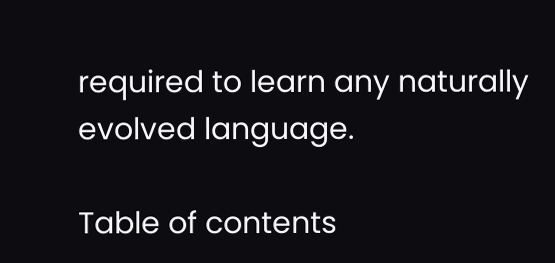required to learn any naturally evolved language.

Table of contents